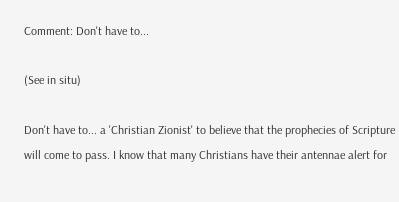Comment: Don't have to...

(See in situ)

Don't have to... a 'Christian Zionist' to believe that the prophecies of Scripture will come to pass. I know that many Christians have their antennae alert for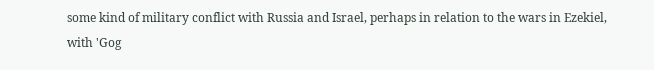some kind of military conflict with Russia and Israel, perhaps in relation to the wars in Ezekiel, with 'Gog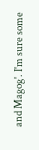and Magog'. I'm sure some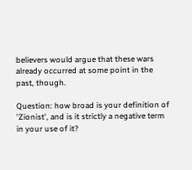believers would argue that these wars already occurred at some point in the past, though.

Question: how broad is your definition of 'Zionist', and is it strictly a negative term in your use of it?